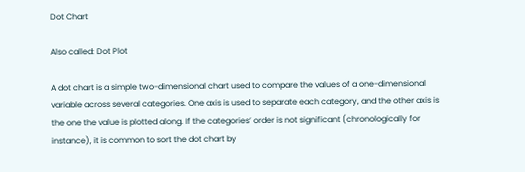Dot Chart

Also called: Dot Plot

A dot chart is a simple two-dimensional chart used to compare the values of a one-dimensional variable across several categories. One axis is used to separate each category, and the other axis is the one the value is plotted along. If the categories’ order is not significant (chronologically for instance), it is common to sort the dot chart by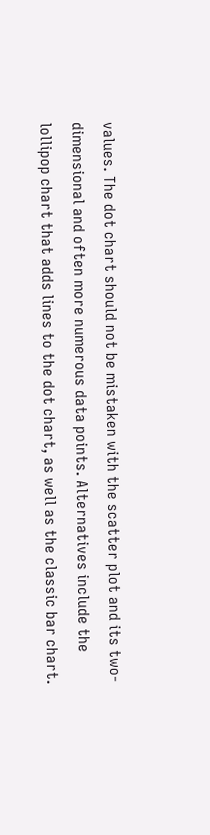values. The dot chart should not be mistaken with the scatter plot and its two-dimensional and often more numerous data points. Alternatives include the lollipop chart that adds lines to the dot chart, as well as the classic bar chart.